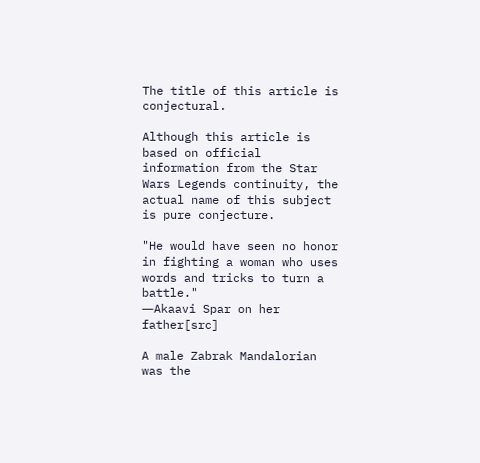The title of this article is conjectural.

Although this article is based on official information from the Star Wars Legends continuity, the actual name of this subject is pure conjecture.

"He would have seen no honor in fighting a woman who uses words and tricks to turn a battle."
―Akaavi Spar on her father[src]

A male Zabrak Mandalorian was the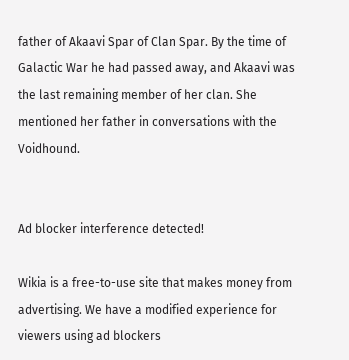father of Akaavi Spar of Clan Spar. By the time of Galactic War he had passed away, and Akaavi was the last remaining member of her clan. She mentioned her father in conversations with the Voidhound.


Ad blocker interference detected!

Wikia is a free-to-use site that makes money from advertising. We have a modified experience for viewers using ad blockers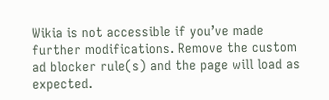Wikia is not accessible if you’ve made further modifications. Remove the custom ad blocker rule(s) and the page will load as expected.